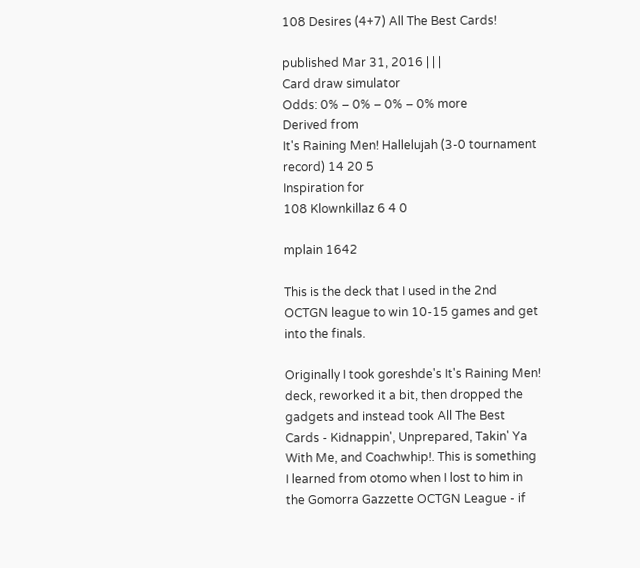108 Desires (4+7) All The Best Cards!

published Mar 31, 2016 | | |
Card draw simulator
Odds: 0% – 0% – 0% – 0% more
Derived from
It's Raining Men! Hallelujah (3-0 tournament record) 14 20 5
Inspiration for
108 Klownkillaz 6 4 0

mplain 1642

This is the deck that I used in the 2nd OCTGN league to win 10-15 games and get into the finals.

Originally I took goreshde's It's Raining Men! deck, reworked it a bit, then dropped the gadgets and instead took All The Best Cards - Kidnappin', Unprepared, Takin' Ya With Me, and Coachwhip!. This is something I learned from otomo when I lost to him in the Gomorra Gazzette OCTGN League - if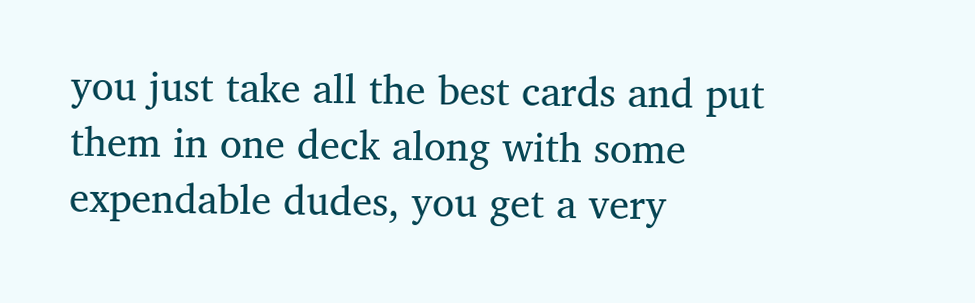you just take all the best cards and put them in one deck along with some expendable dudes, you get a very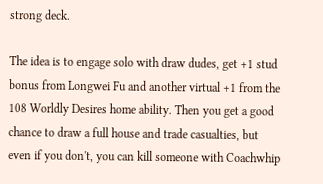strong deck.

The idea is to engage solo with draw dudes, get +1 stud bonus from Longwei Fu and another virtual +1 from the 108 Worldly Desires home ability. Then you get a good chance to draw a full house and trade casualties, but even if you don't, you can kill someone with Coachwhip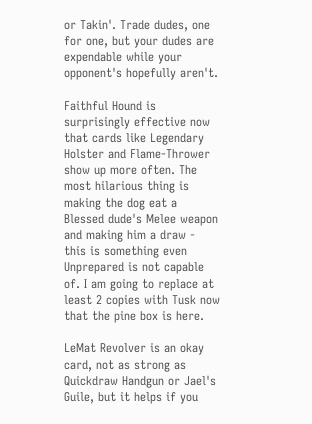or Takin'. Trade dudes, one for one, but your dudes are expendable while your opponent's hopefully aren't.

Faithful Hound is surprisingly effective now that cards like Legendary Holster and Flame-Thrower show up more often. The most hilarious thing is making the dog eat a Blessed dude's Melee weapon and making him a draw - this is something even Unprepared is not capable of. I am going to replace at least 2 copies with Tusk now that the pine box is here.

LeMat Revolver is an okay card, not as strong as Quickdraw Handgun or Jael's Guile, but it helps if you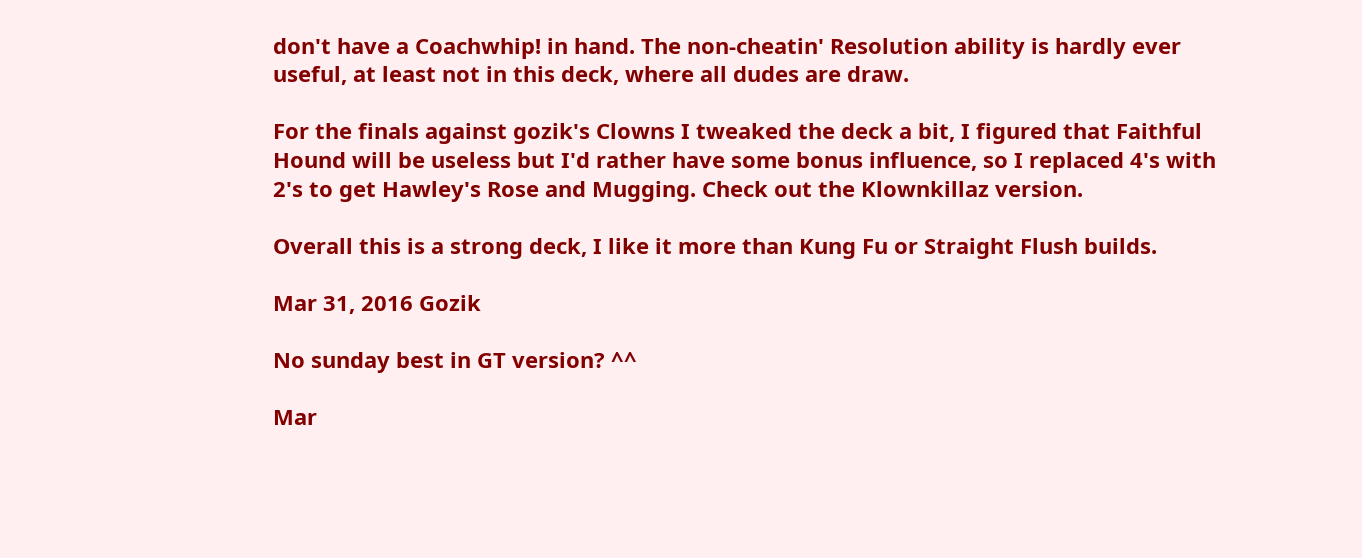don't have a Coachwhip! in hand. The non-cheatin' Resolution ability is hardly ever useful, at least not in this deck, where all dudes are draw.

For the finals against gozik's Clowns I tweaked the deck a bit, I figured that Faithful Hound will be useless but I'd rather have some bonus influence, so I replaced 4's with 2's to get Hawley's Rose and Mugging. Check out the Klownkillaz version.

Overall this is a strong deck, I like it more than Kung Fu or Straight Flush builds.

Mar 31, 2016 Gozik

No sunday best in GT version? ^^

Mar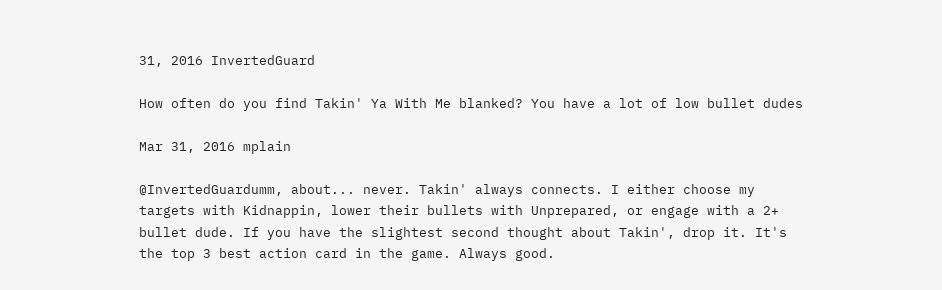31, 2016 InvertedGuard

How often do you find Takin' Ya With Me blanked? You have a lot of low bullet dudes

Mar 31, 2016 mplain

@InvertedGuardumm, about... never. Takin' always connects. I either choose my targets with Kidnappin, lower their bullets with Unprepared, or engage with a 2+ bullet dude. If you have the slightest second thought about Takin', drop it. It's the top 3 best action card in the game. Always good.